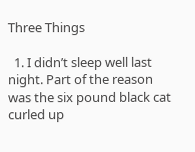Three Things

  1. I didn’t sleep well last night. Part of the reason was the six pound black cat curled up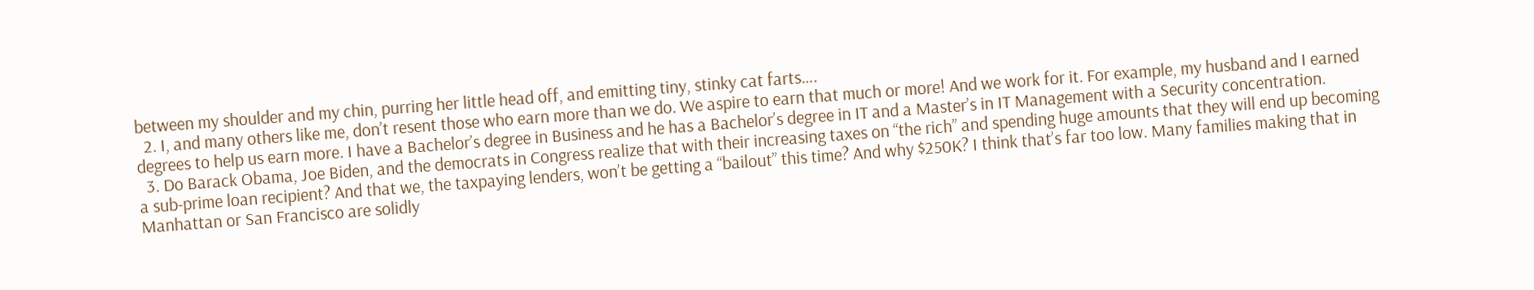between my shoulder and my chin, purring her little head off, and emitting tiny, stinky cat farts….
  2. I, and many others like me, don’t resent those who earn more than we do. We aspire to earn that much or more! And we work for it. For example, my husband and I earned degrees to help us earn more. I have a Bachelor’s degree in Business and he has a Bachelor’s degree in IT and a Master’s in IT Management with a Security concentration.
  3. Do Barack Obama, Joe Biden, and the democrats in Congress realize that with their increasing taxes on “the rich” and spending huge amounts that they will end up becoming a sub-prime loan recipient? And that we, the taxpaying lenders, won’t be getting a “bailout” this time? And why $250K? I think that’s far too low. Many families making that in Manhattan or San Francisco are solidly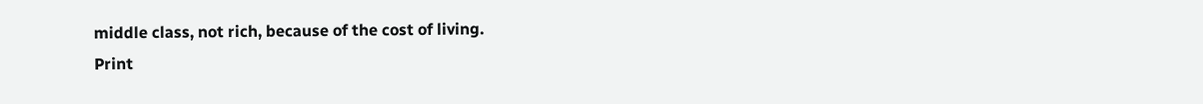middle class, not rich, because of the cost of living.
Print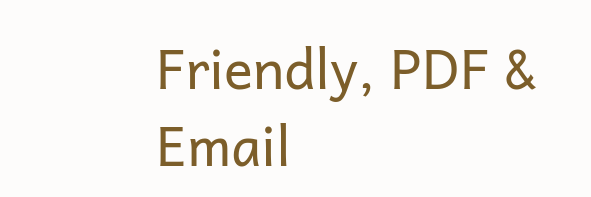Friendly, PDF & Email